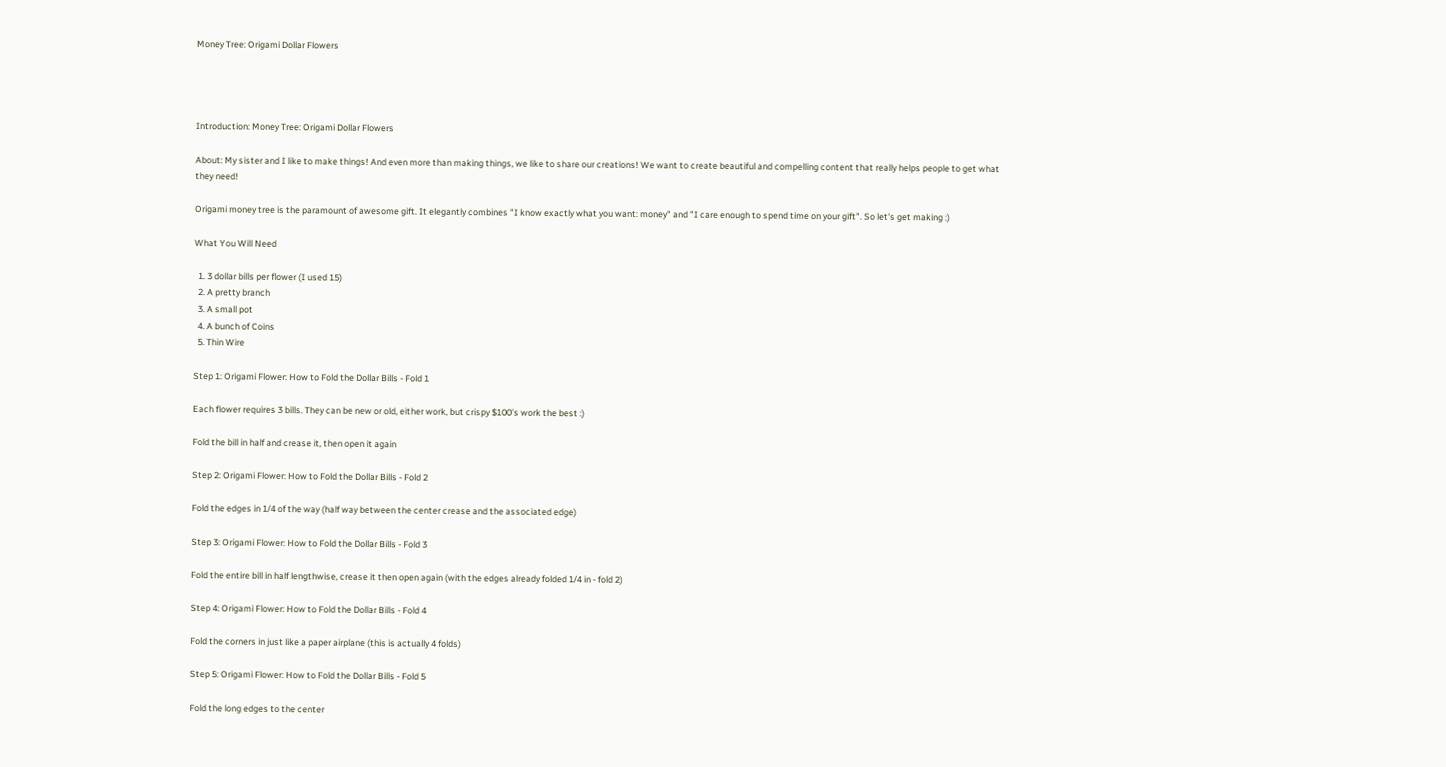Money Tree: Origami Dollar Flowers




Introduction: Money Tree: Origami Dollar Flowers

About: My sister and I like to make things! And even more than making things, we like to share our creations! We want to create beautiful and compelling content that really helps people to get what they need!

Origami money tree is the paramount of awesome gift. It elegantly combines "I know exactly what you want: money" and "I care enough to spend time on your gift". So let's get making :)

What You Will Need

  1. 3 dollar bills per flower (I used 15)
  2. A pretty branch
  3. A small pot
  4. A bunch of Coins
  5. Thin Wire

Step 1: Origami Flower: How to Fold the Dollar Bills - Fold 1

Each flower requires 3 bills. They can be new or old, either work, but crispy $100's work the best :)

Fold the bill in half and crease it, then open it again

Step 2: Origami Flower: How to Fold the Dollar Bills - Fold 2

Fold the edges in 1/4 of the way (half way between the center crease and the associated edge)

Step 3: Origami Flower: How to Fold the Dollar Bills - Fold 3

Fold the entire bill in half lengthwise, crease it then open again (with the edges already folded 1/4 in - fold 2)

Step 4: Origami Flower: How to Fold the Dollar Bills - Fold 4

Fold the corners in just like a paper airplane (this is actually 4 folds)

Step 5: Origami Flower: How to Fold the Dollar Bills - Fold 5

Fold the long edges to the center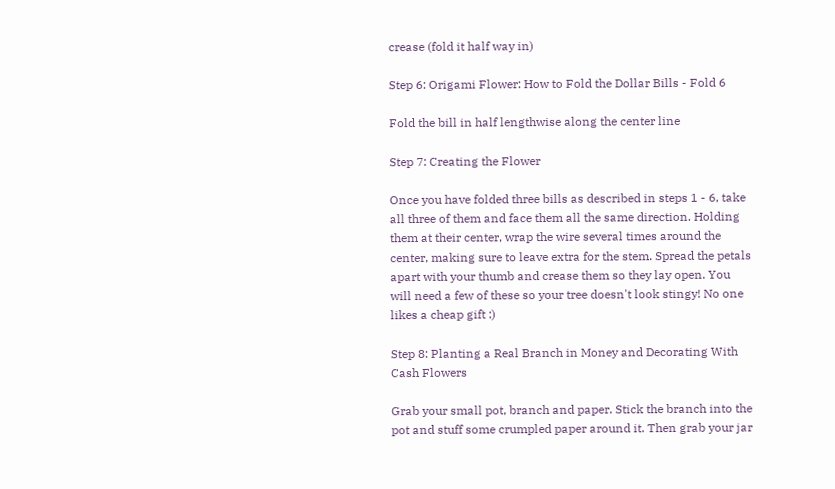crease (fold it half way in)

Step 6: Origami Flower: How to Fold the Dollar Bills - Fold 6

Fold the bill in half lengthwise along the center line

Step 7: Creating the Flower

Once you have folded three bills as described in steps 1 - 6, take all three of them and face them all the same direction. Holding them at their center, wrap the wire several times around the center, making sure to leave extra for the stem. Spread the petals apart with your thumb and crease them so they lay open. You will need a few of these so your tree doesn't look stingy! No one likes a cheap gift :)

Step 8: Planting a Real Branch in Money and Decorating With Cash Flowers

Grab your small pot, branch and paper. Stick the branch into the pot and stuff some crumpled paper around it. Then grab your jar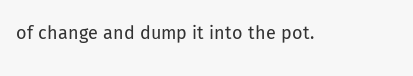of change and dump it into the pot.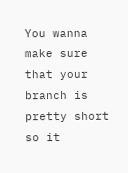You wanna make sure that your branch is pretty short so it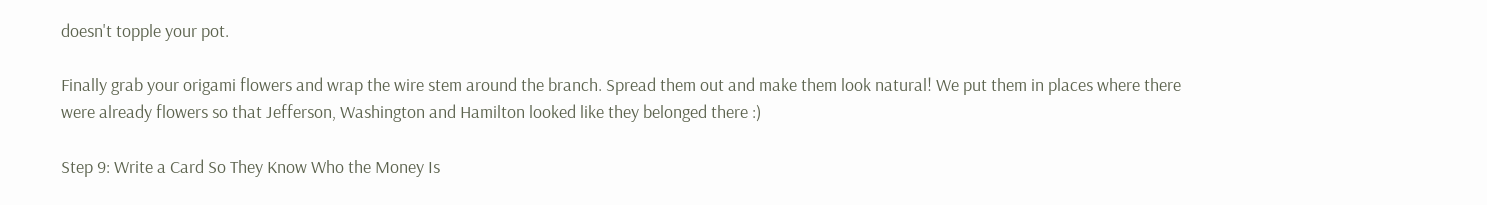doesn't topple your pot.

Finally grab your origami flowers and wrap the wire stem around the branch. Spread them out and make them look natural! We put them in places where there were already flowers so that Jefferson, Washington and Hamilton looked like they belonged there :)

Step 9: Write a Card So They Know Who the Money Is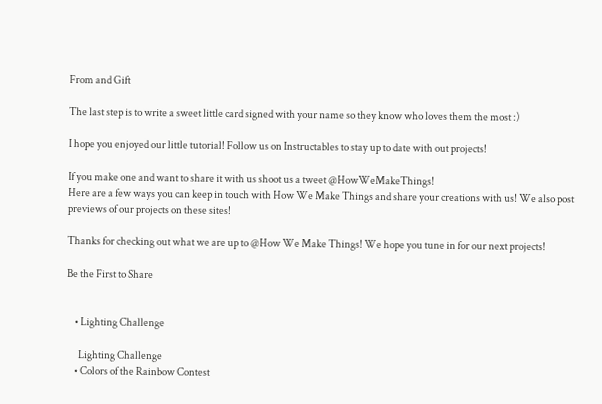From and Gift

The last step is to write a sweet little card signed with your name so they know who loves them the most :)

I hope you enjoyed our little tutorial! Follow us on Instructables to stay up to date with out projects!

If you make one and want to share it with us shoot us a tweet @HowWeMakeThings!
Here are a few ways you can keep in touch with How We Make Things and share your creations with us! We also post previews of our projects on these sites!

Thanks for checking out what we are up to @How We Make Things! We hope you tune in for our next projects!

Be the First to Share


    • Lighting Challenge

      Lighting Challenge
    • Colors of the Rainbow Contest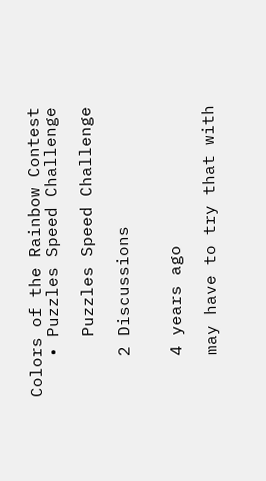Colors of the Rainbow Contest
    • Puzzles Speed Challenge

      Puzzles Speed Challenge

    2 Discussions


    4 years ago

    may have to try that with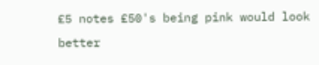£5 notes £50's being pink would look better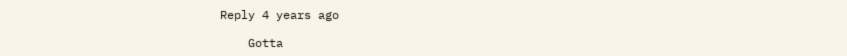Reply 4 years ago

    Gotta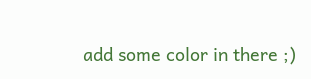add some color in there ;)